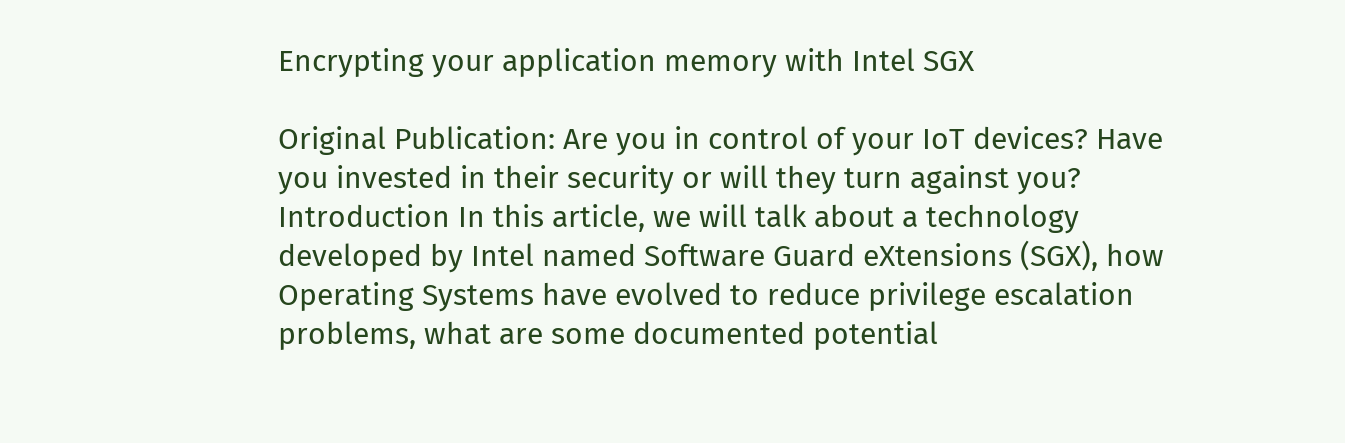Encrypting your application memory with Intel SGX

Original Publication: Are you in control of your IoT devices? Have you invested in their security or will they turn against you? Introduction In this article, we will talk about a technology developed by Intel named Software Guard eXtensions (SGX), how Operating Systems have evolved to reduce privilege escalation problems, what are some documented potential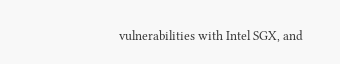vulnerabilities with Intel SGX, and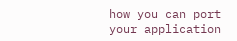how you can port your application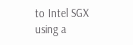to Intel SGX using a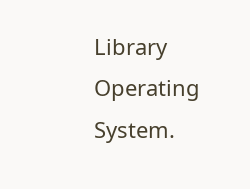Library Operating System.